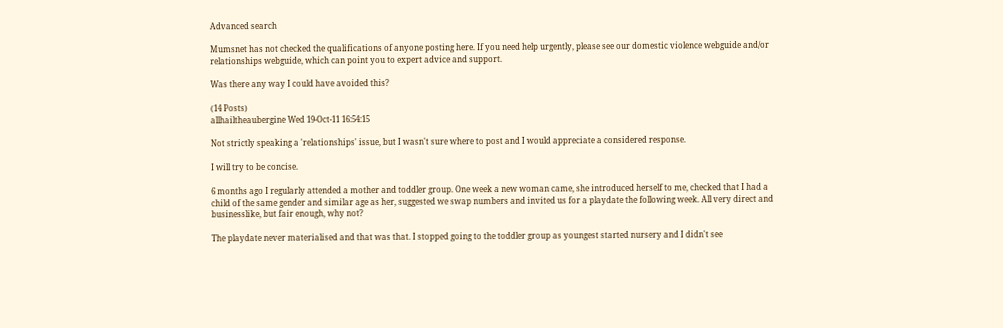Advanced search

Mumsnet has not checked the qualifications of anyone posting here. If you need help urgently, please see our domestic violence webguide and/or relationships webguide, which can point you to expert advice and support.

Was there any way I could have avoided this?

(14 Posts)
allhailtheaubergine Wed 19-Oct-11 16:54:15

Not strictly speaking a 'relationships' issue, but I wasn't sure where to post and I would appreciate a considered response.

I will try to be concise.

6 months ago I regularly attended a mother and toddler group. One week a new woman came, she introduced herself to me, checked that I had a child of the same gender and similar age as her, suggested we swap numbers and invited us for a playdate the following week. All very direct and businesslike, but fair enough, why not?

The playdate never materialised and that was that. I stopped going to the toddler group as youngest started nursery and I didn't see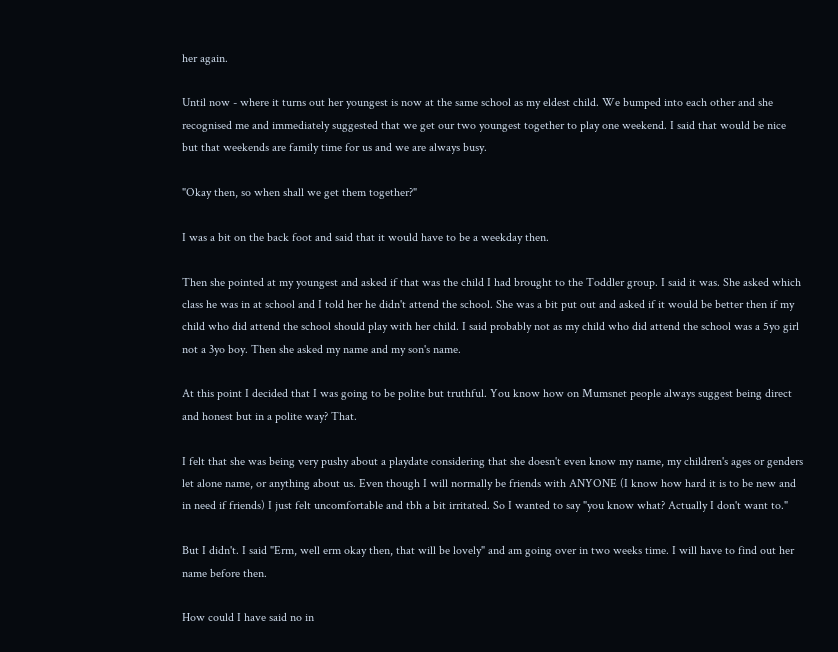her again.

Until now - where it turns out her youngest is now at the same school as my eldest child. We bumped into each other and she recognised me and immediately suggested that we get our two youngest together to play one weekend. I said that would be nice but that weekends are family time for us and we are always busy.

"Okay then, so when shall we get them together?"

I was a bit on the back foot and said that it would have to be a weekday then.

Then she pointed at my youngest and asked if that was the child I had brought to the Toddler group. I said it was. She asked which class he was in at school and I told her he didn't attend the school. She was a bit put out and asked if it would be better then if my child who did attend the school should play with her child. I said probably not as my child who did attend the school was a 5yo girl not a 3yo boy. Then she asked my name and my son's name.

At this point I decided that I was going to be polite but truthful. You know how on Mumsnet people always suggest being direct and honest but in a polite way? That.

I felt that she was being very pushy about a playdate considering that she doesn't even know my name, my children's ages or genders let alone name, or anything about us. Even though I will normally be friends with ANYONE (I know how hard it is to be new and in need if friends) I just felt uncomfortable and tbh a bit irritated. So I wanted to say "you know what? Actually I don't want to."

But I didn't. I said "Erm, well erm okay then, that will be lovely" and am going over in two weeks time. I will have to find out her name before then.

How could I have said no in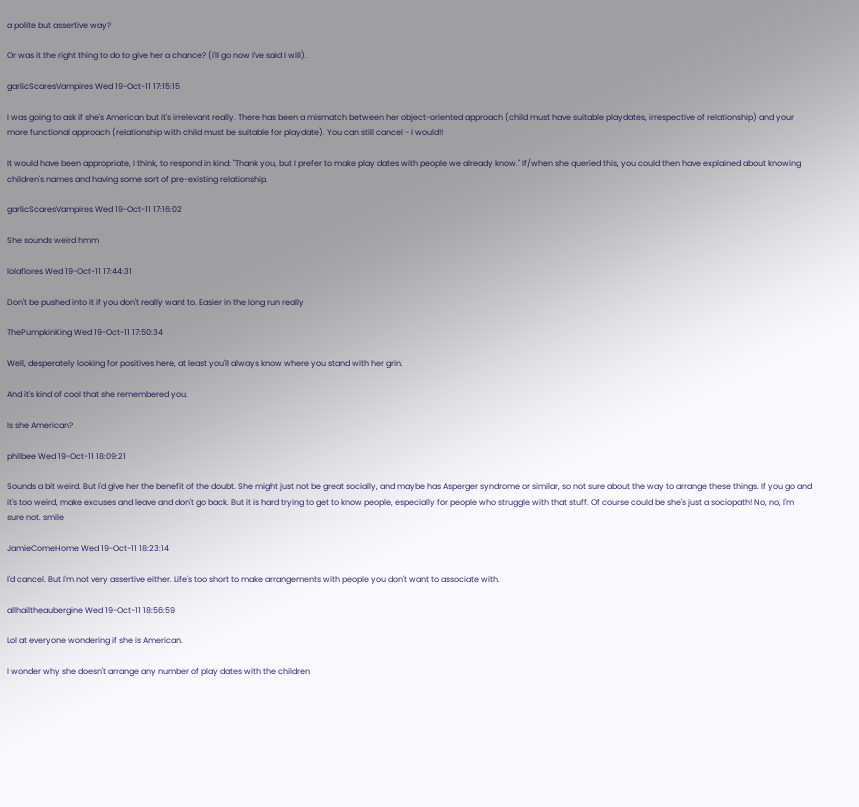a polite but assertive way?

Or was it the right thing to do to give her a chance? (I'll go now I've said I will).

garlicScaresVampires Wed 19-Oct-11 17:15:15

I was going to ask if she's American but it's irrelevant really. There has been a mismatch between her object-oriented approach (child must have suitable playdates, irrespective of relationship) and your more functional approach (relationship with child must be suitable for playdate). You can still cancel - I would!!

It would have been appropriate, I think, to respond in kind: "Thank you, but I prefer to make play dates with people we already know." If/when she queried this, you could then have explained about knowing children's names and having some sort of pre-existing relationship.

garlicScaresVampires Wed 19-Oct-11 17:16:02

She sounds weird hmm

lolaflores Wed 19-Oct-11 17:44:31

Don't be pushed into it if you don't really want to. Easier in the long run really

ThePumpkinKing Wed 19-Oct-11 17:50:34

Well, desperately looking for positives here, at least you'll always know where you stand with her grin.

And it's kind of cool that she remembered you.

Is she American?

philbee Wed 19-Oct-11 18:09:21

Sounds a bit weird. But I'd give her the benefit of the doubt. She might just not be great socially, and maybe has Asperger syndrome or similar, so not sure about the way to arrange these things. If you go and it's too weird, make excuses and leave and don't go back. But it is hard trying to get to know people, especially for people who struggle with that stuff. Of course could be she's just a sociopath! No, no, I'm sure not. smile

JamieComeHome Wed 19-Oct-11 18:23:14

I'd cancel. But I'm not very assertive either. Life's too short to make arrangements with people you don't want to associate with.

allhailtheaubergine Wed 19-Oct-11 18:56:59

Lol at everyone wondering if she is American.

I wonder why she doesn't arrange any number of play dates with the children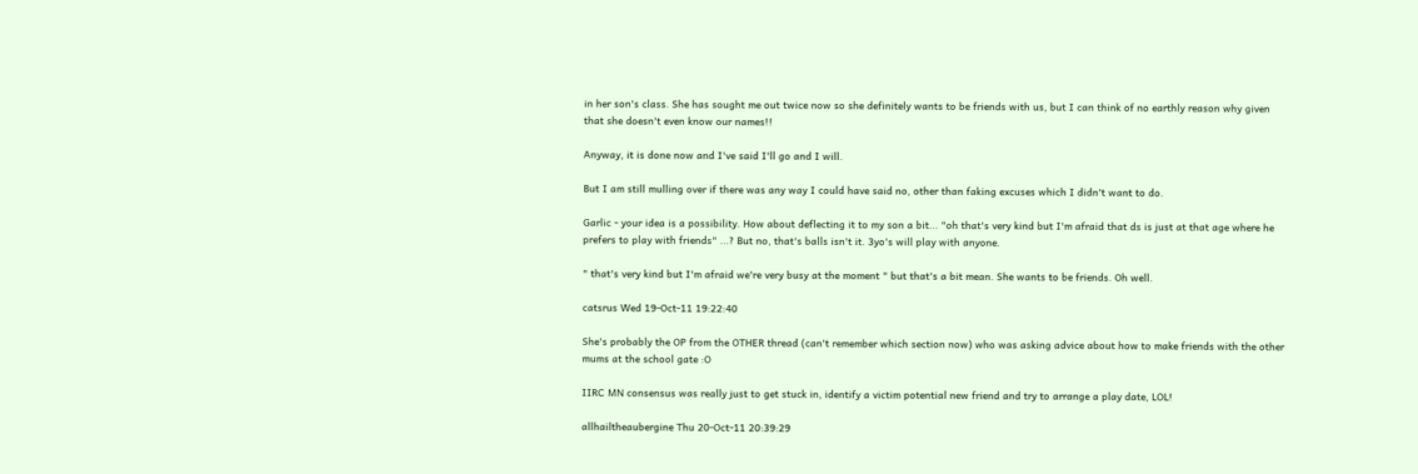in her son's class. She has sought me out twice now so she definitely wants to be friends with us, but I can think of no earthly reason why given that she doesn't even know our names!!

Anyway, it is done now and I've said I'll go and I will.

But I am still mulling over if there was any way I could have said no, other than faking excuses which I didn't want to do.

Garlic - your idea is a possibility. How about deflecting it to my son a bit... "oh that's very kind but I'm afraid that ds is just at that age where he prefers to play with friends" ...? But no, that's balls isn't it. 3yo's will play with anyone.

" that's very kind but I'm afraid we're very busy at the moment " but that's a bit mean. She wants to be friends. Oh well.

catsrus Wed 19-Oct-11 19:22:40

She's probably the OP from the OTHER thread (can't remember which section now) who was asking advice about how to make friends with the other mums at the school gate :O

IIRC MN consensus was really just to get stuck in, identify a victim potential new friend and try to arrange a play date, LOL!

allhailtheaubergine Thu 20-Oct-11 20:39:29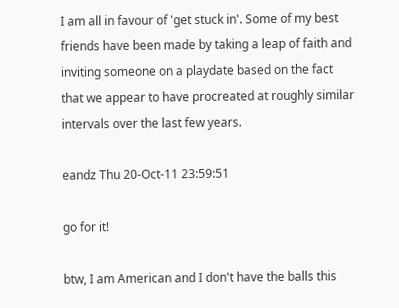I am all in favour of 'get stuck in'. Some of my best friends have been made by taking a leap of faith and inviting someone on a playdate based on the fact that we appear to have procreated at roughly similar intervals over the last few years.

eandz Thu 20-Oct-11 23:59:51

go for it!

btw, I am American and I don't have the balls this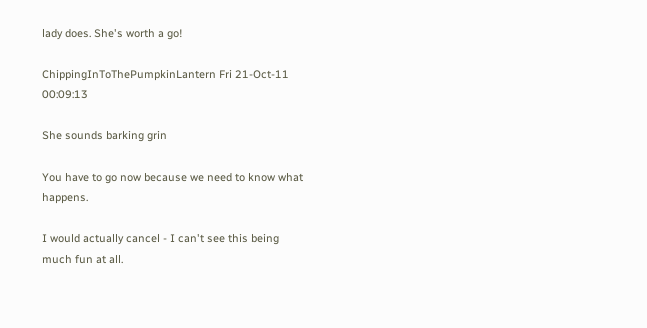lady does. She's worth a go!

ChippingInToThePumpkinLantern Fri 21-Oct-11 00:09:13

She sounds barking grin

You have to go now because we need to know what happens.

I would actually cancel - I can't see this being much fun at all.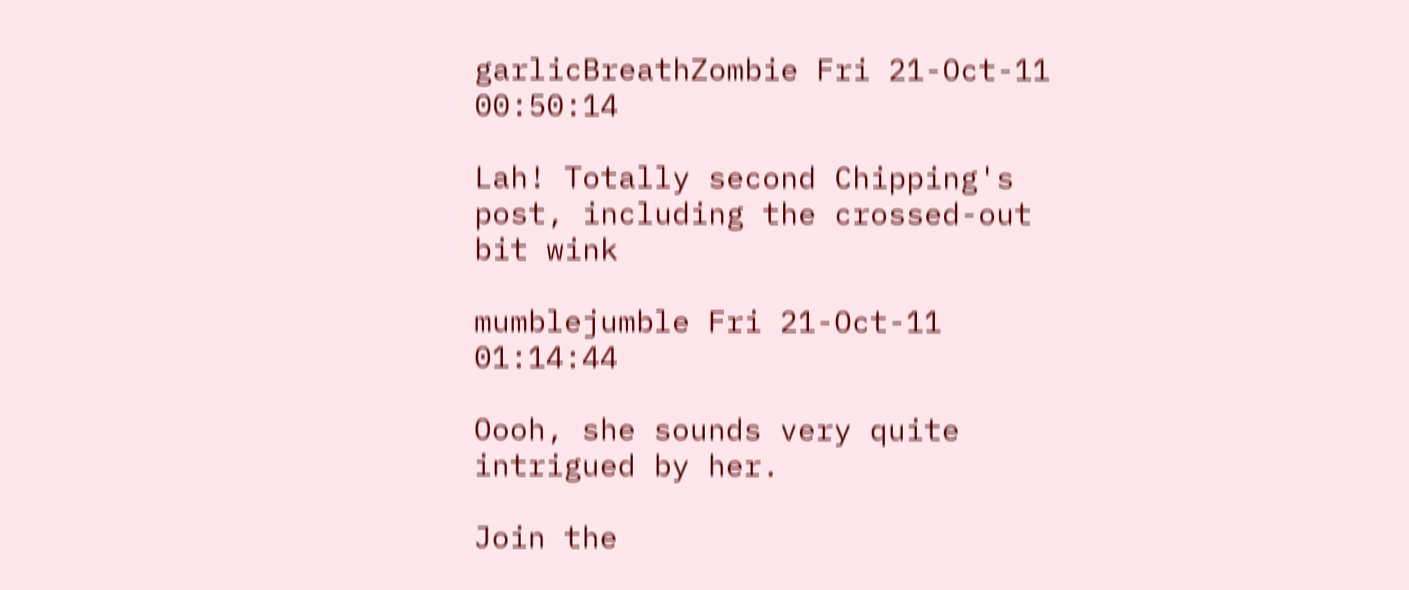garlicBreathZombie Fri 21-Oct-11 00:50:14

Lah! Totally second Chipping's post, including the crossed-out bit wink

mumblejumble Fri 21-Oct-11 01:14:44

Oooh, she sounds very quite intrigued by her.

Join the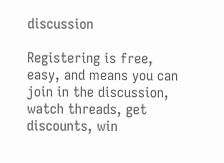discussion

Registering is free, easy, and means you can join in the discussion, watch threads, get discounts, win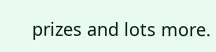prizes and lots more.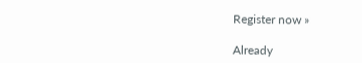Register now »

Already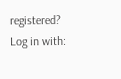registered? Log in with: